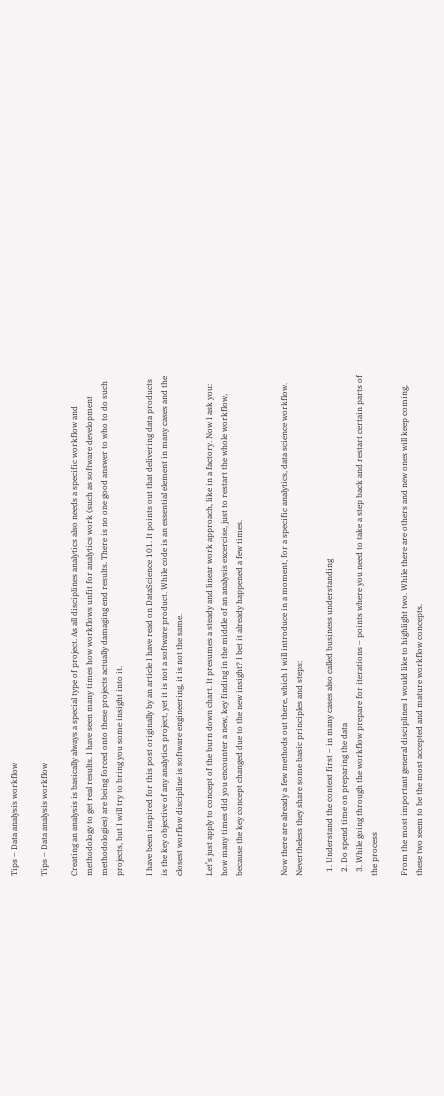Tips – Data analysis workflow

Tips – Data analysis workflow

Creating an analysis is basically always a special type of project. As all disciplines analytics also needs a specific workflow and methodology to get real results. I have seen many times how workflows unfit for analytics work (such as software development methodologies) are being forced onto these projects actually damaging end results. There is no one good answer to who to do such projects, but I will try to bring you some insight into it.

I have been inspired for this post originally by an article I have read on DataScience 101. It points out that delivering data products is the key objective of any analytics project, yet it is not a software product. While code is an essential element in many cases and the closest worflow discipline is software engineering, it is not the same.

Let’s just apply to concept of the burn down chart. It presumes a steady and linear work approach, like in a factory. Now I ask you: how many times did you encounter a new, key finding in the middle of an analysis excercise, just to restart the whole workflow, because the key concept changed due to the new insight? I bet it already happened a few times.


Now there are already a few methods out there, which I will introduce in a moment, for a specific analytics, data science workflow. Nevertheless they share some basic principles and steps:

  1. Understand the context first – in many cases also called business understanding
  2. Do spend time on preparing the data
  3. While going through the workflow prepare for iterations – points where you need to take a step back and restart certain parts of the process

From the most important general disciplines I would like to highlight two. While there are others and new ones will keep coming, these two seem to be the most accepted and mature workflow concepts.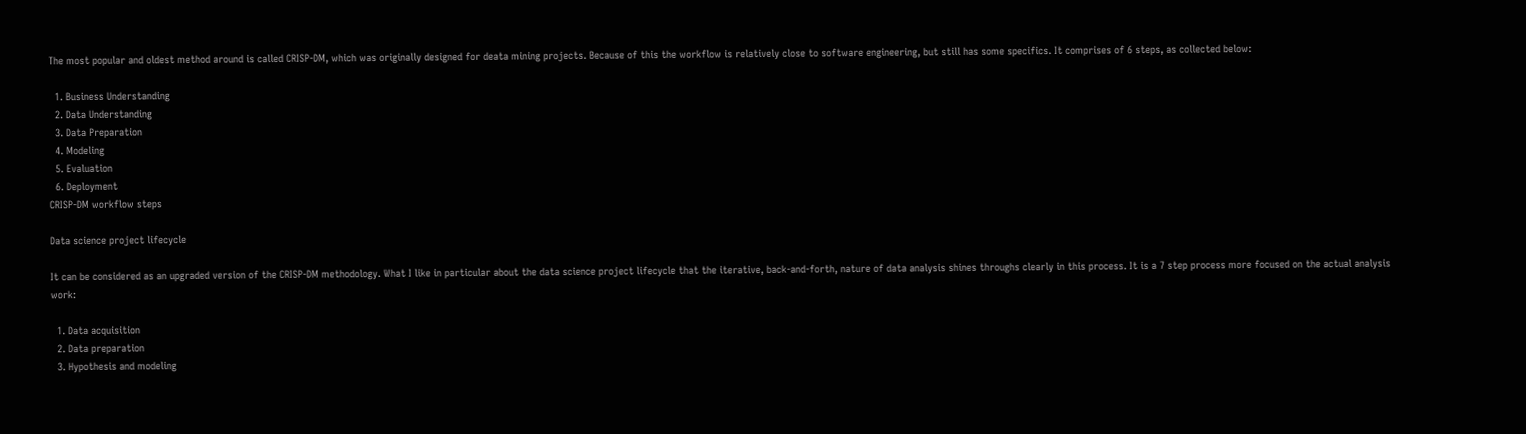The most popular and oldest method around is called CRISP-DM, which was originally designed for deata mining projects. Because of this the workflow is relatively close to software engineering, but still has some specifics. It comprises of 6 steps, as collected below:

  1. Business Understanding
  2. Data Understanding
  3. Data Preparation
  4. Modeling
  5. Evaluation
  6. Deployment
CRISP-DM workflow steps

Data science project lifecycle

It can be considered as an upgraded version of the CRISP-DM methodology. What I like in particular about the data science project lifecycle that the iterative, back-and-forth, nature of data analysis shines throughs clearly in this process. It is a 7 step process more focused on the actual analysis work:

  1. Data acquisition
  2. Data preparation
  3. Hypothesis and modeling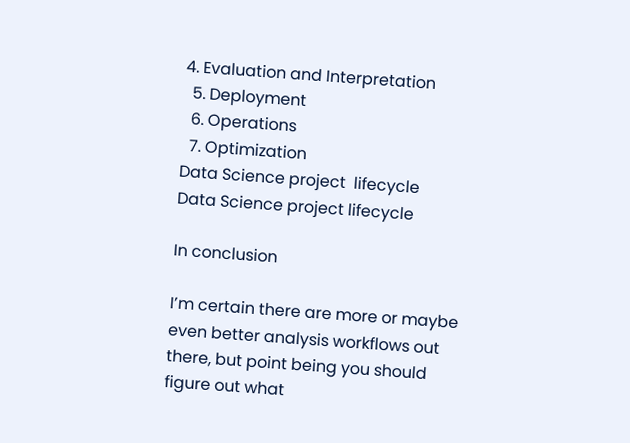4. Evaluation and Interpretation
  5. Deployment
  6. Operations
  7. Optimization
Data Science project  lifecycle
Data Science project lifecycle

In conclusion

I’m certain there are more or maybe even better analysis workflows out there, but point being you should figure out what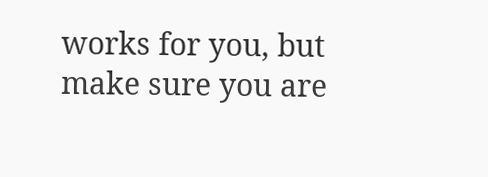works for you, but make sure you are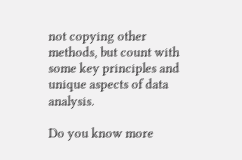not copying other methods, but count with some key principles and unique aspects of data analysis.

Do you know more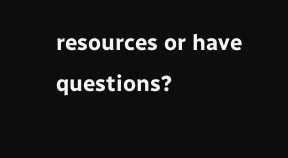resources or have questions?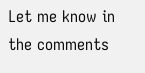Let me know in the comments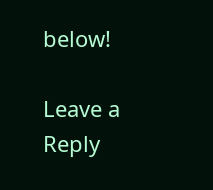below!

Leave a Reply